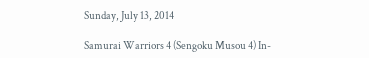Sunday, July 13, 2014

Samurai Warriors 4 (Sengoku Musou 4) In-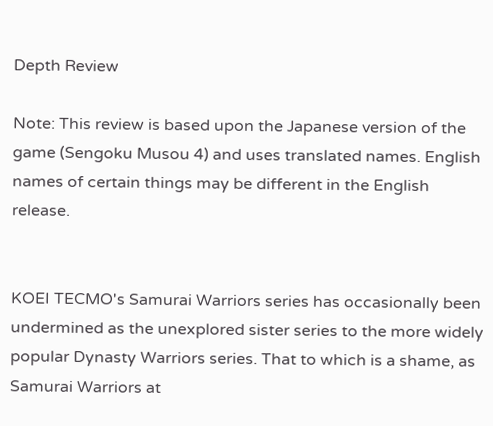Depth Review

Note: This review is based upon the Japanese version of the game (Sengoku Musou 4) and uses translated names. English names of certain things may be different in the English release.


KOEI TECMO's Samurai Warriors series has occasionally been undermined as the unexplored sister series to the more widely popular Dynasty Warriors series. That to which is a shame, as Samurai Warriors at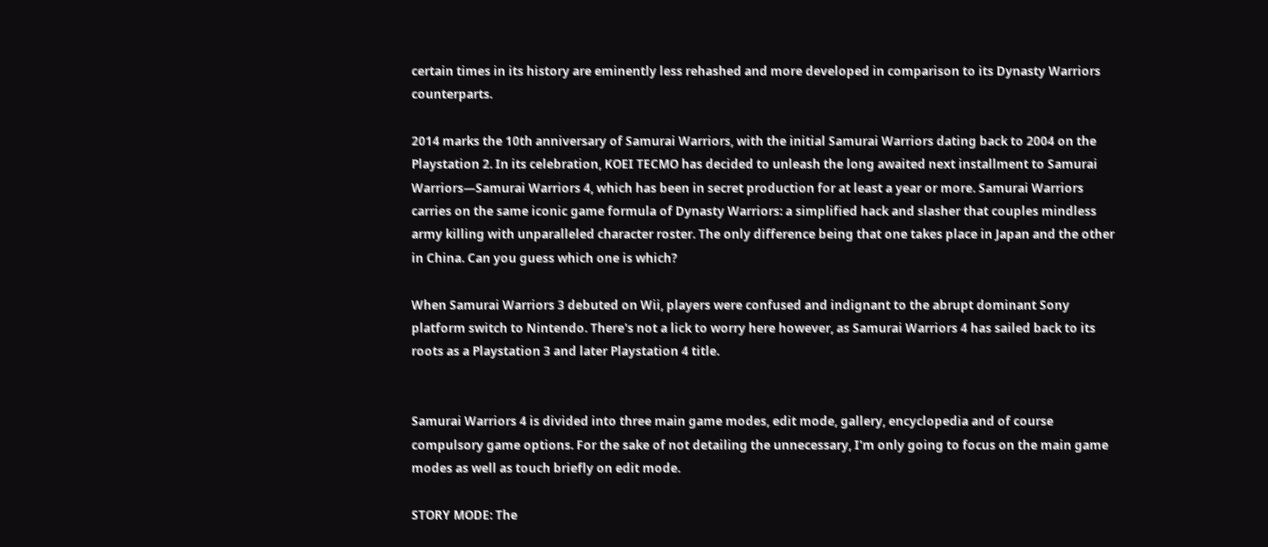certain times in its history are eminently less rehashed and more developed in comparison to its Dynasty Warriors counterparts.

2014 marks the 10th anniversary of Samurai Warriors, with the initial Samurai Warriors dating back to 2004 on the Playstation 2. In its celebration, KOEI TECMO has decided to unleash the long awaited next installment to Samurai Warriors—Samurai Warriors 4, which has been in secret production for at least a year or more. Samurai Warriors carries on the same iconic game formula of Dynasty Warriors: a simplified hack and slasher that couples mindless army killing with unparalleled character roster. The only difference being that one takes place in Japan and the other in China. Can you guess which one is which?

When Samurai Warriors 3 debuted on Wii, players were confused and indignant to the abrupt dominant Sony platform switch to Nintendo. There's not a lick to worry here however, as Samurai Warriors 4 has sailed back to its roots as a Playstation 3 and later Playstation 4 title.


Samurai Warriors 4 is divided into three main game modes, edit mode, gallery, encyclopedia and of course compulsory game options. For the sake of not detailing the unnecessary, I'm only going to focus on the main game modes as well as touch briefly on edit mode.

STORY MODE: The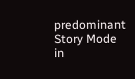predominant Story Mode in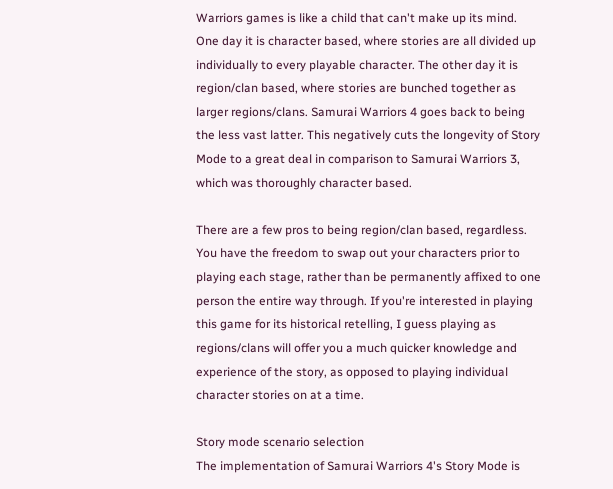Warriors games is like a child that can't make up its mind. One day it is character based, where stories are all divided up individually to every playable character. The other day it is region/clan based, where stories are bunched together as larger regions/clans. Samurai Warriors 4 goes back to being the less vast latter. This negatively cuts the longevity of Story Mode to a great deal in comparison to Samurai Warriors 3, which was thoroughly character based.

There are a few pros to being region/clan based, regardless. You have the freedom to swap out your characters prior to playing each stage, rather than be permanently affixed to one person the entire way through. If you're interested in playing this game for its historical retelling, I guess playing as regions/clans will offer you a much quicker knowledge and experience of the story, as opposed to playing individual character stories on at a time.

Story mode scenario selection
The implementation of Samurai Warriors 4's Story Mode is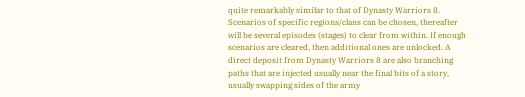quite remarkably similar to that of Dynasty Warriors 8. Scenarios of specific regions/clans can be chosen, thereafter will be several episodes (stages) to clear from within. If enough scenarios are cleared, then additional ones are unlocked. A direct deposit from Dynasty Warriors 8 are also branching paths that are injected usually near the final bits of a story, usually swapping sides of the army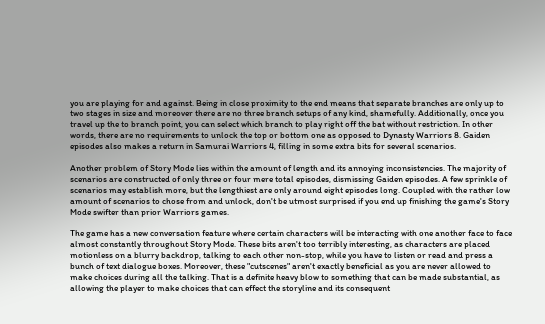you are playing for and against. Being in close proximity to the end means that separate branches are only up to two stages in size and moreover there are no three branch setups of any kind, shamefully. Additionally, once you travel up the to branch point, you can select which branch to play right off the bat without restriction. In other words, there are no requirements to unlock the top or bottom one as opposed to Dynasty Warriors 8. Gaiden episodes also makes a return in Samurai Warriors 4, filling in some extra bits for several scenarios.

Another problem of Story Mode lies within the amount of length and its annoying inconsistencies. The majority of scenarios are constructed of only three or four mere total episodes, dismissing Gaiden episodes. A few sprinkle of scenarios may establish more, but the lengthiest are only around eight episodes long. Coupled with the rather low amount of scenarios to chose from and unlock, don't be utmost surprised if you end up finishing the game's Story Mode swifter than prior Warriors games.

The game has a new conversation feature where certain characters will be interacting with one another face to face almost constantly throughout Story Mode. These bits aren't too terribly interesting, as characters are placed motionless on a blurry backdrop, talking to each other non-stop, while you have to listen or read and press a bunch of text dialogue boxes. Moreover, these "cutscenes" aren't exactly beneficial as you are never allowed to make choices during all the talking. That is a definite heavy blow to something that can be made substantial, as allowing the player to make choices that can effect the storyline and its consequent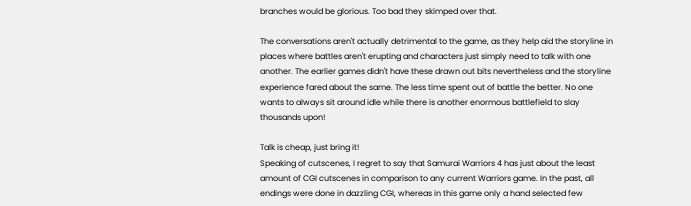branches would be glorious. Too bad they skimped over that.

The conversations aren't actually detrimental to the game, as they help aid the storyline in places where battles aren't erupting and characters just simply need to talk with one another. The earlier games didn't have these drawn out bits nevertheless and the storyline experience fared about the same. The less time spent out of battle the better. No one wants to always sit around idle while there is another enormous battlefield to slay thousands upon!

Talk is cheap, just bring it!
Speaking of cutscenes, I regret to say that Samurai Warriors 4 has just about the least amount of CGI cutscenes in comparison to any current Warriors game. In the past, all endings were done in dazzling CGI, whereas in this game only a hand selected few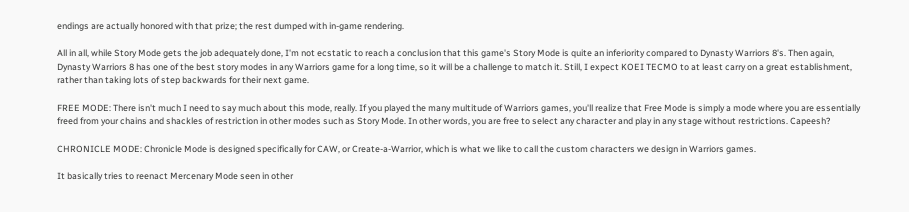endings are actually honored with that prize; the rest dumped with in-game rendering.

All in all, while Story Mode gets the job adequately done, I'm not ecstatic to reach a conclusion that this game's Story Mode is quite an inferiority compared to Dynasty Warriors 8's. Then again, Dynasty Warriors 8 has one of the best story modes in any Warriors game for a long time, so it will be a challenge to match it. Still, I expect KOEI TECMO to at least carry on a great establishment, rather than taking lots of step backwards for their next game.

FREE MODE: There isn't much I need to say much about this mode, really. If you played the many multitude of Warriors games, you'll realize that Free Mode is simply a mode where you are essentially freed from your chains and shackles of restriction in other modes such as Story Mode. In other words, you are free to select any character and play in any stage without restrictions. Capeesh?

CHRONICLE MODE: Chronicle Mode is designed specifically for CAW, or Create-a-Warrior, which is what we like to call the custom characters we design in Warriors games.

It basically tries to reenact Mercenary Mode seen in other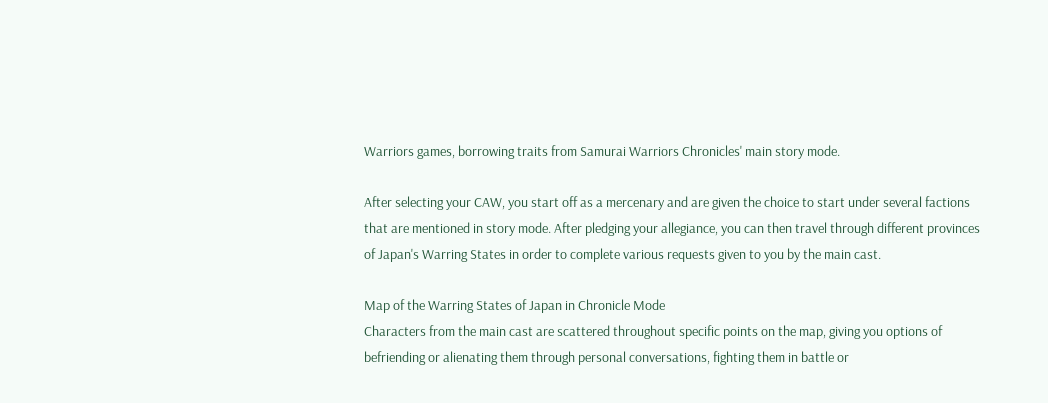Warriors games, borrowing traits from Samurai Warriors Chronicles' main story mode.

After selecting your CAW, you start off as a mercenary and are given the choice to start under several factions that are mentioned in story mode. After pledging your allegiance, you can then travel through different provinces of Japan's Warring States in order to complete various requests given to you by the main cast.

Map of the Warring States of Japan in Chronicle Mode
Characters from the main cast are scattered throughout specific points on the map, giving you options of befriending or alienating them through personal conversations, fighting them in battle or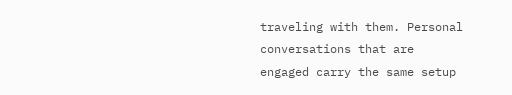traveling with them. Personal conversations that are engaged carry the same setup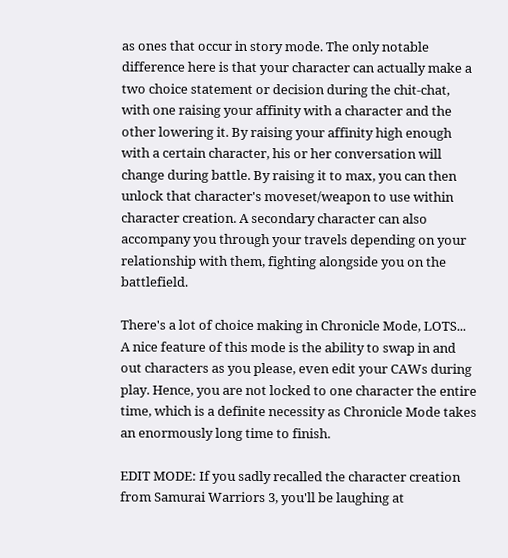as ones that occur in story mode. The only notable difference here is that your character can actually make a two choice statement or decision during the chit-chat, with one raising your affinity with a character and the other lowering it. By raising your affinity high enough with a certain character, his or her conversation will change during battle. By raising it to max, you can then unlock that character's moveset/weapon to use within character creation. A secondary character can also accompany you through your travels depending on your relationship with them, fighting alongside you on the battlefield.

There's a lot of choice making in Chronicle Mode, LOTS...
A nice feature of this mode is the ability to swap in and out characters as you please, even edit your CAWs during play. Hence, you are not locked to one character the entire time, which is a definite necessity as Chronicle Mode takes an enormously long time to finish.

EDIT MODE: If you sadly recalled the character creation from Samurai Warriors 3, you'll be laughing at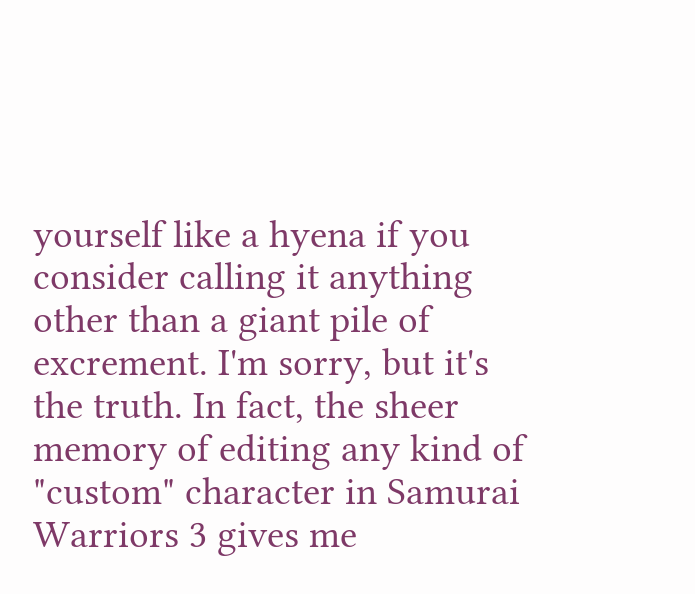yourself like a hyena if you consider calling it anything other than a giant pile of excrement. I'm sorry, but it's the truth. In fact, the sheer memory of editing any kind of "custom" character in Samurai Warriors 3 gives me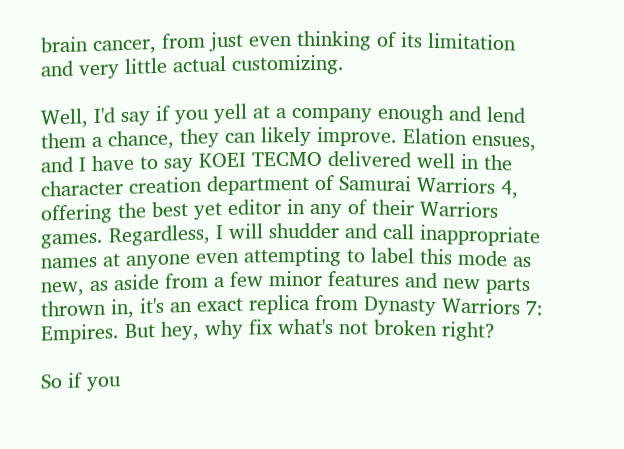brain cancer, from just even thinking of its limitation and very little actual customizing.

Well, I'd say if you yell at a company enough and lend them a chance, they can likely improve. Elation ensues, and I have to say KOEI TECMO delivered well in the character creation department of Samurai Warriors 4, offering the best yet editor in any of their Warriors games. Regardless, I will shudder and call inappropriate names at anyone even attempting to label this mode as new, as aside from a few minor features and new parts thrown in, it's an exact replica from Dynasty Warriors 7: Empires. But hey, why fix what's not broken right?

So if you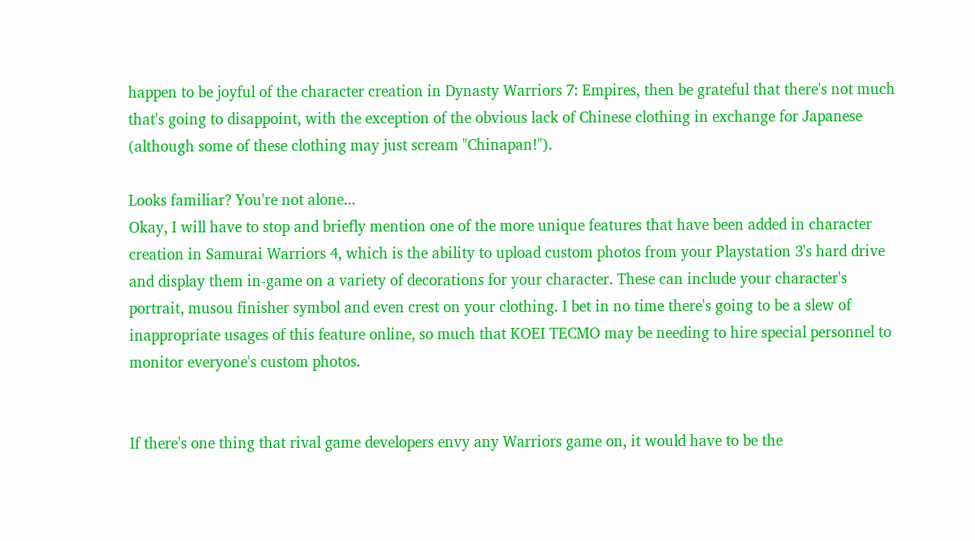happen to be joyful of the character creation in Dynasty Warriors 7: Empires, then be grateful that there's not much that's going to disappoint, with the exception of the obvious lack of Chinese clothing in exchange for Japanese (although some of these clothing may just scream "Chinapan!").

Looks familiar? You're not alone...
Okay, I will have to stop and briefly mention one of the more unique features that have been added in character creation in Samurai Warriors 4, which is the ability to upload custom photos from your Playstation 3's hard drive and display them in-game on a variety of decorations for your character. These can include your character's portrait, musou finisher symbol and even crest on your clothing. I bet in no time there's going to be a slew of inappropriate usages of this feature online, so much that KOEI TECMO may be needing to hire special personnel to monitor everyone's custom photos.


If there's one thing that rival game developers envy any Warriors game on, it would have to be the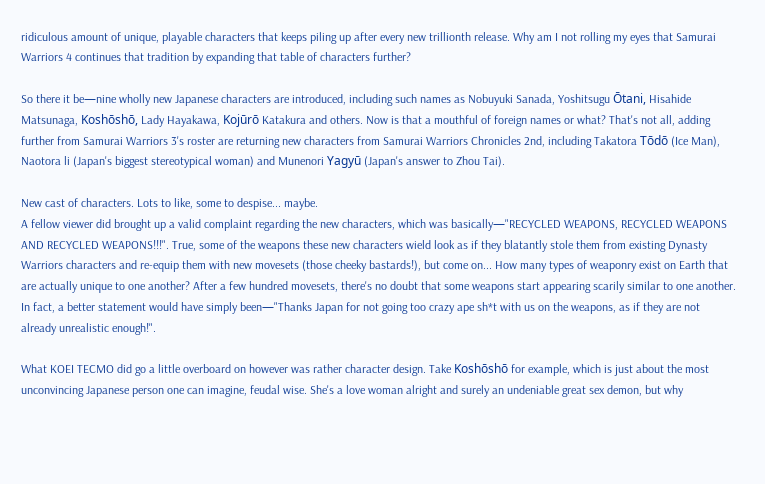ridiculous amount of unique, playable characters that keeps piling up after every new trillionth release. Why am I not rolling my eyes that Samurai Warriors 4 continues that tradition by expanding that table of characters further?

So there it be—nine wholly new Japanese characters are introduced, including such names as Nobuyuki Sanada, Yoshitsugu Ōtani, Hisahide Matsunaga, Koshōshō, Lady Hayakawa, Kojūrō Katakura and others. Now is that a mouthful of foreign names or what? That's not all, adding further from Samurai Warriors 3's roster are returning new characters from Samurai Warriors Chronicles 2nd, including Takatora Tōdō (Ice Man), Naotora li (Japan's biggest stereotypical woman) and Munenori Yagyū (Japan's answer to Zhou Tai).

New cast of characters. Lots to like, some to despise... maybe.
A fellow viewer did brought up a valid complaint regarding the new characters, which was basically—"RECYCLED WEAPONS, RECYCLED WEAPONS AND RECYCLED WEAPONS!!!". True, some of the weapons these new characters wield look as if they blatantly stole them from existing Dynasty Warriors characters and re-equip them with new movesets (those cheeky bastards!), but come on... How many types of weaponry exist on Earth that are actually unique to one another? After a few hundred movesets, there's no doubt that some weapons start appearing scarily similar to one another. In fact, a better statement would have simply been—"Thanks Japan for not going too crazy ape sh*t with us on the weapons, as if they are not already unrealistic enough!".

What KOEI TECMO did go a little overboard on however was rather character design. Take Koshōshō for example, which is just about the most unconvincing Japanese person one can imagine, feudal wise. She's a love woman alright and surely an undeniable great sex demon, but why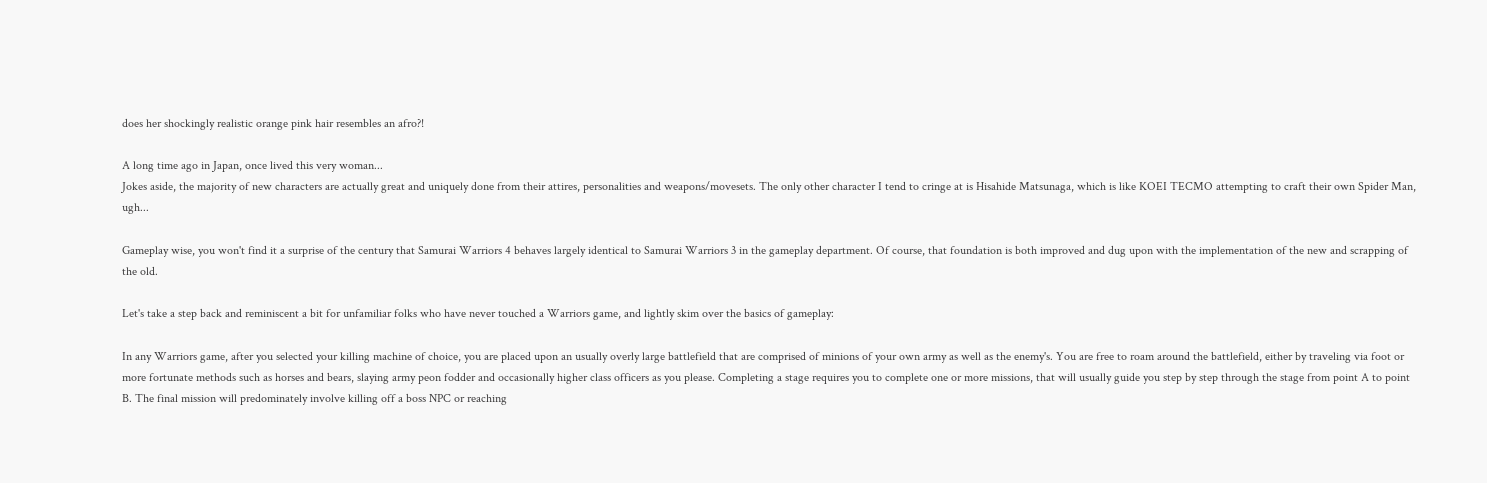does her shockingly realistic orange pink hair resembles an afro?!

A long time ago in Japan, once lived this very woman...
Jokes aside, the majority of new characters are actually great and uniquely done from their attires, personalities and weapons/movesets. The only other character I tend to cringe at is Hisahide Matsunaga, which is like KOEI TECMO attempting to craft their own Spider Man, ugh...

Gameplay wise, you won't find it a surprise of the century that Samurai Warriors 4 behaves largely identical to Samurai Warriors 3 in the gameplay department. Of course, that foundation is both improved and dug upon with the implementation of the new and scrapping of the old.

Let's take a step back and reminiscent a bit for unfamiliar folks who have never touched a Warriors game, and lightly skim over the basics of gameplay:

In any Warriors game, after you selected your killing machine of choice, you are placed upon an usually overly large battlefield that are comprised of minions of your own army as well as the enemy's. You are free to roam around the battlefield, either by traveling via foot or more fortunate methods such as horses and bears, slaying army peon fodder and occasionally higher class officers as you please. Completing a stage requires you to complete one or more missions, that will usually guide you step by step through the stage from point A to point B. The final mission will predominately involve killing off a boss NPC or reaching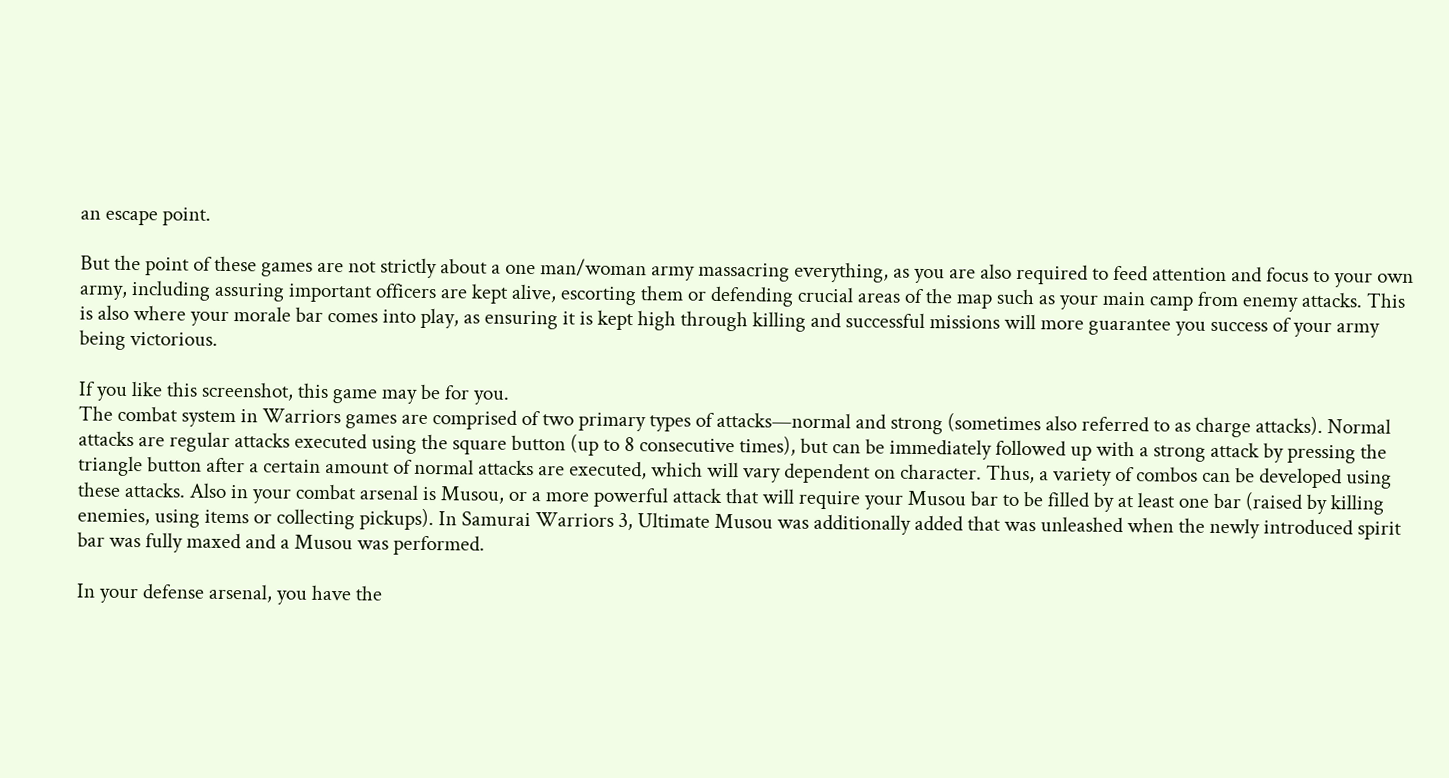an escape point.

But the point of these games are not strictly about a one man/woman army massacring everything, as you are also required to feed attention and focus to your own army, including assuring important officers are kept alive, escorting them or defending crucial areas of the map such as your main camp from enemy attacks. This is also where your morale bar comes into play, as ensuring it is kept high through killing and successful missions will more guarantee you success of your army being victorious.

If you like this screenshot, this game may be for you.
The combat system in Warriors games are comprised of two primary types of attacks—normal and strong (sometimes also referred to as charge attacks). Normal attacks are regular attacks executed using the square button (up to 8 consecutive times), but can be immediately followed up with a strong attack by pressing the triangle button after a certain amount of normal attacks are executed, which will vary dependent on character. Thus, a variety of combos can be developed using these attacks. Also in your combat arsenal is Musou, or a more powerful attack that will require your Musou bar to be filled by at least one bar (raised by killing enemies, using items or collecting pickups). In Samurai Warriors 3, Ultimate Musou was additionally added that was unleashed when the newly introduced spirit bar was fully maxed and a Musou was performed.

In your defense arsenal, you have the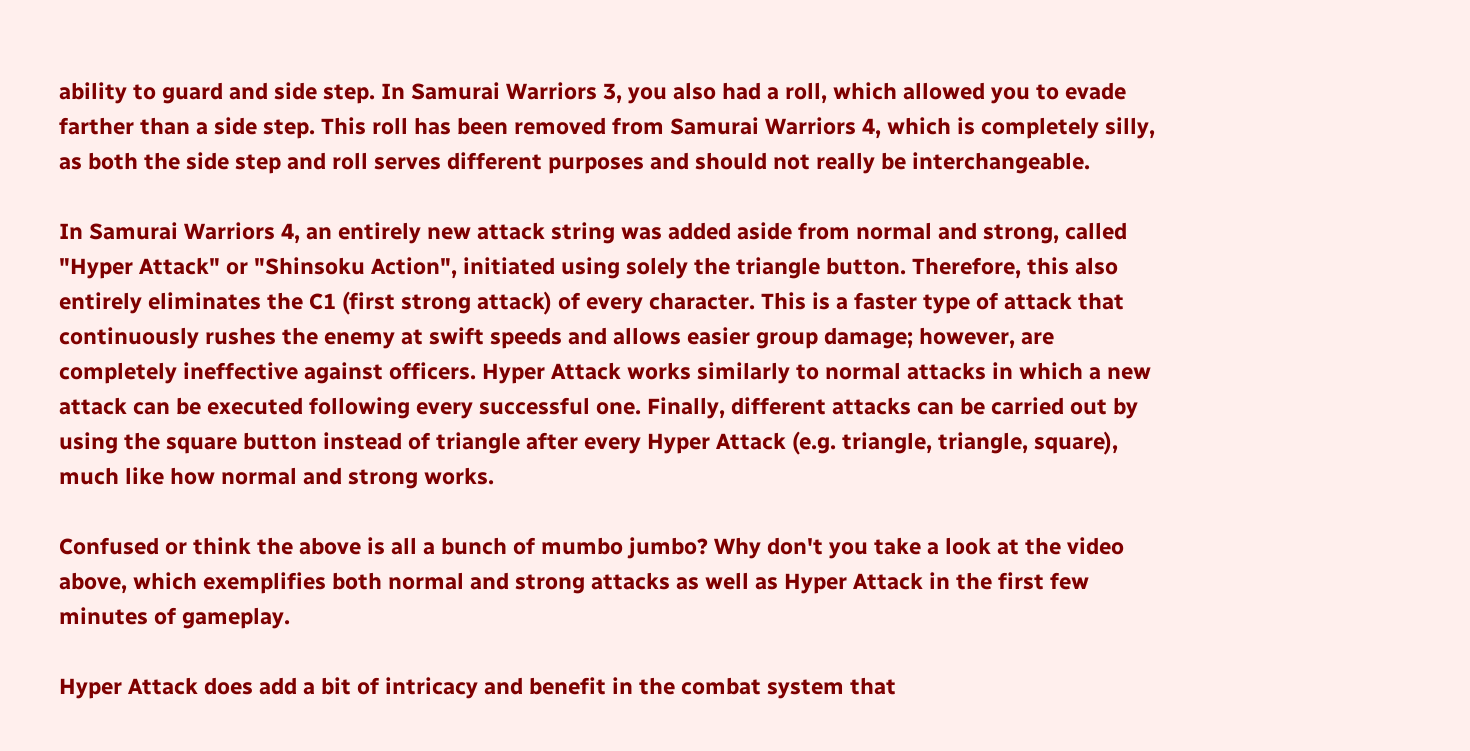ability to guard and side step. In Samurai Warriors 3, you also had a roll, which allowed you to evade farther than a side step. This roll has been removed from Samurai Warriors 4, which is completely silly, as both the side step and roll serves different purposes and should not really be interchangeable.

In Samurai Warriors 4, an entirely new attack string was added aside from normal and strong, called "Hyper Attack" or "Shinsoku Action", initiated using solely the triangle button. Therefore, this also entirely eliminates the C1 (first strong attack) of every character. This is a faster type of attack that continuously rushes the enemy at swift speeds and allows easier group damage; however, are completely ineffective against officers. Hyper Attack works similarly to normal attacks in which a new attack can be executed following every successful one. Finally, different attacks can be carried out by using the square button instead of triangle after every Hyper Attack (e.g. triangle, triangle, square), much like how normal and strong works.

Confused or think the above is all a bunch of mumbo jumbo? Why don't you take a look at the video above, which exemplifies both normal and strong attacks as well as Hyper Attack in the first few minutes of gameplay.

Hyper Attack does add a bit of intricacy and benefit in the combat system that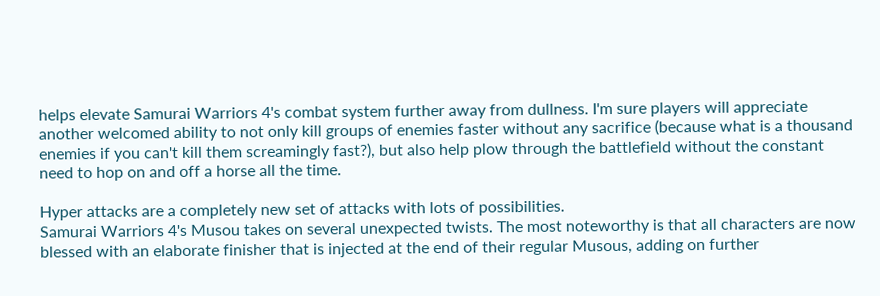helps elevate Samurai Warriors 4's combat system further away from dullness. I'm sure players will appreciate another welcomed ability to not only kill groups of enemies faster without any sacrifice (because what is a thousand enemies if you can't kill them screamingly fast?), but also help plow through the battlefield without the constant need to hop on and off a horse all the time.

Hyper attacks are a completely new set of attacks with lots of possibilities.
Samurai Warriors 4's Musou takes on several unexpected twists. The most noteworthy is that all characters are now blessed with an elaborate finisher that is injected at the end of their regular Musous, adding on further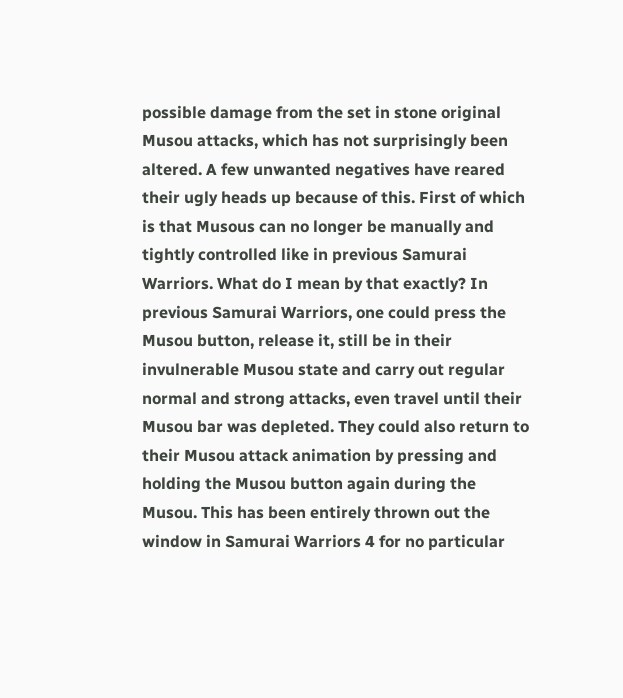possible damage from the set in stone original Musou attacks, which has not surprisingly been altered. A few unwanted negatives have reared their ugly heads up because of this. First of which is that Musous can no longer be manually and tightly controlled like in previous Samurai Warriors. What do I mean by that exactly? In previous Samurai Warriors, one could press the Musou button, release it, still be in their invulnerable Musou state and carry out regular normal and strong attacks, even travel until their Musou bar was depleted. They could also return to their Musou attack animation by pressing and holding the Musou button again during the Musou. This has been entirely thrown out the window in Samurai Warriors 4 for no particular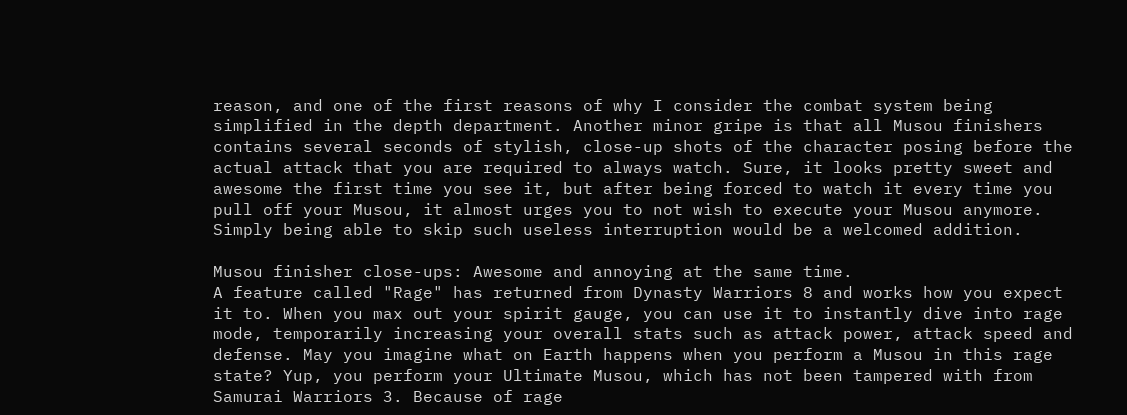reason, and one of the first reasons of why I consider the combat system being simplified in the depth department. Another minor gripe is that all Musou finishers contains several seconds of stylish, close-up shots of the character posing before the actual attack that you are required to always watch. Sure, it looks pretty sweet and awesome the first time you see it, but after being forced to watch it every time you pull off your Musou, it almost urges you to not wish to execute your Musou anymore. Simply being able to skip such useless interruption would be a welcomed addition.

Musou finisher close-ups: Awesome and annoying at the same time.
A feature called "Rage" has returned from Dynasty Warriors 8 and works how you expect it to. When you max out your spirit gauge, you can use it to instantly dive into rage mode, temporarily increasing your overall stats such as attack power, attack speed and defense. May you imagine what on Earth happens when you perform a Musou in this rage state? Yup, you perform your Ultimate Musou, which has not been tampered with from Samurai Warriors 3. Because of rage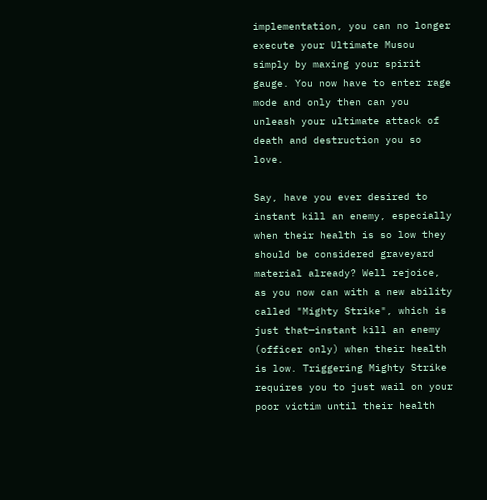implementation, you can no longer execute your Ultimate Musou simply by maxing your spirit gauge. You now have to enter rage mode and only then can you unleash your ultimate attack of death and destruction you so love.

Say, have you ever desired to instant kill an enemy, especially when their health is so low they should be considered graveyard material already? Well rejoice, as you now can with a new ability called "Mighty Strike", which is just that—instant kill an enemy (officer only) when their health is low. Triggering Mighty Strike requires you to just wail on your poor victim until their health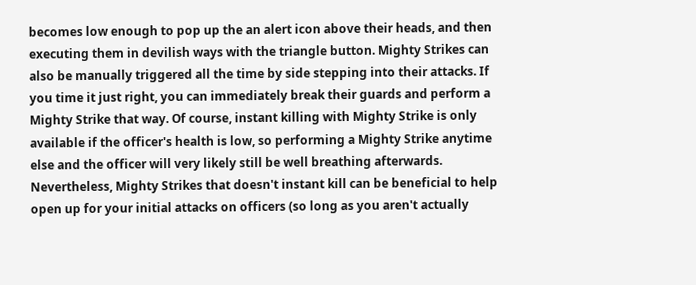becomes low enough to pop up the an alert icon above their heads, and then executing them in devilish ways with the triangle button. Mighty Strikes can also be manually triggered all the time by side stepping into their attacks. If you time it just right, you can immediately break their guards and perform a Mighty Strike that way. Of course, instant killing with Mighty Strike is only available if the officer's health is low, so performing a Mighty Strike anytime else and the officer will very likely still be well breathing afterwards. Nevertheless, Mighty Strikes that doesn't instant kill can be beneficial to help open up for your initial attacks on officers (so long as you aren't actually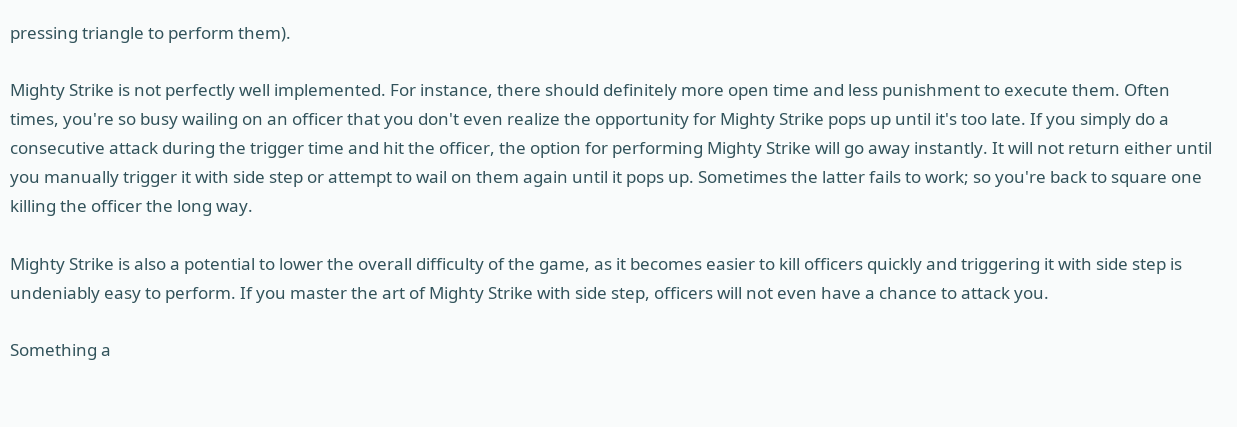pressing triangle to perform them).

Mighty Strike is not perfectly well implemented. For instance, there should definitely more open time and less punishment to execute them. Often times, you're so busy wailing on an officer that you don't even realize the opportunity for Mighty Strike pops up until it's too late. If you simply do a consecutive attack during the trigger time and hit the officer, the option for performing Mighty Strike will go away instantly. It will not return either until you manually trigger it with side step or attempt to wail on them again until it pops up. Sometimes the latter fails to work; so you're back to square one killing the officer the long way.

Mighty Strike is also a potential to lower the overall difficulty of the game, as it becomes easier to kill officers quickly and triggering it with side step is undeniably easy to perform. If you master the art of Mighty Strike with side step, officers will not even have a chance to attack you.

Something a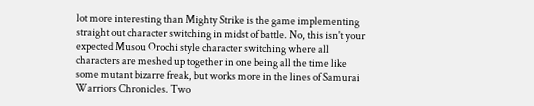lot more interesting than Mighty Strike is the game implementing straight out character switching in midst of battle. No, this isn't your expected Musou Orochi style character switching where all characters are meshed up together in one being all the time like some mutant bizarre freak, but works more in the lines of Samurai Warriors Chronicles. Two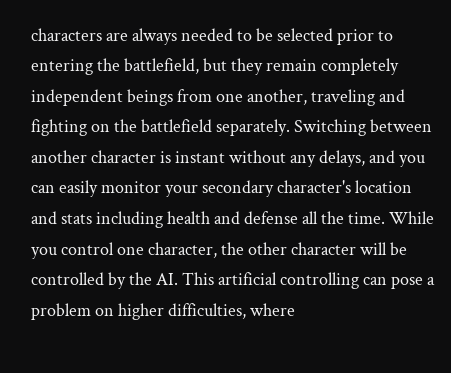characters are always needed to be selected prior to entering the battlefield, but they remain completely independent beings from one another, traveling and fighting on the battlefield separately. Switching between another character is instant without any delays, and you can easily monitor your secondary character's location and stats including health and defense all the time. While you control one character, the other character will be controlled by the AI. This artificial controlling can pose a problem on higher difficulties, where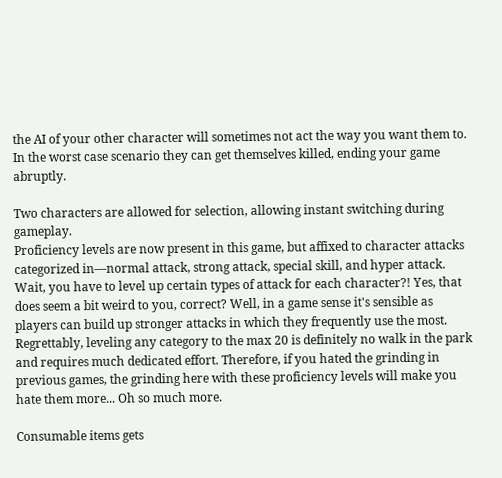the AI of your other character will sometimes not act the way you want them to. In the worst case scenario they can get themselves killed, ending your game abruptly.

Two characters are allowed for selection, allowing instant switching during gameplay.
Proficiency levels are now present in this game, but affixed to character attacks categorized in—normal attack, strong attack, special skill, and hyper attack. Wait, you have to level up certain types of attack for each character?! Yes, that does seem a bit weird to you, correct? Well, in a game sense it's sensible as players can build up stronger attacks in which they frequently use the most. Regrettably, leveling any category to the max 20 is definitely no walk in the park and requires much dedicated effort. Therefore, if you hated the grinding in previous games, the grinding here with these proficiency levels will make you hate them more... Oh so much more.

Consumable items gets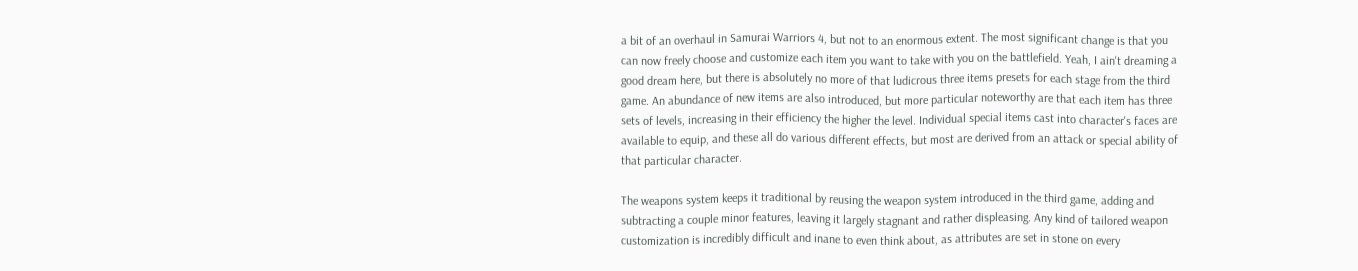a bit of an overhaul in Samurai Warriors 4, but not to an enormous extent. The most significant change is that you can now freely choose and customize each item you want to take with you on the battlefield. Yeah, I ain't dreaming a good dream here, but there is absolutely no more of that ludicrous three items presets for each stage from the third game. An abundance of new items are also introduced, but more particular noteworthy are that each item has three sets of levels, increasing in their efficiency the higher the level. Individual special items cast into character's faces are available to equip, and these all do various different effects, but most are derived from an attack or special ability of that particular character.

The weapons system keeps it traditional by reusing the weapon system introduced in the third game, adding and subtracting a couple minor features, leaving it largely stagnant and rather displeasing. Any kind of tailored weapon customization is incredibly difficult and inane to even think about, as attributes are set in stone on every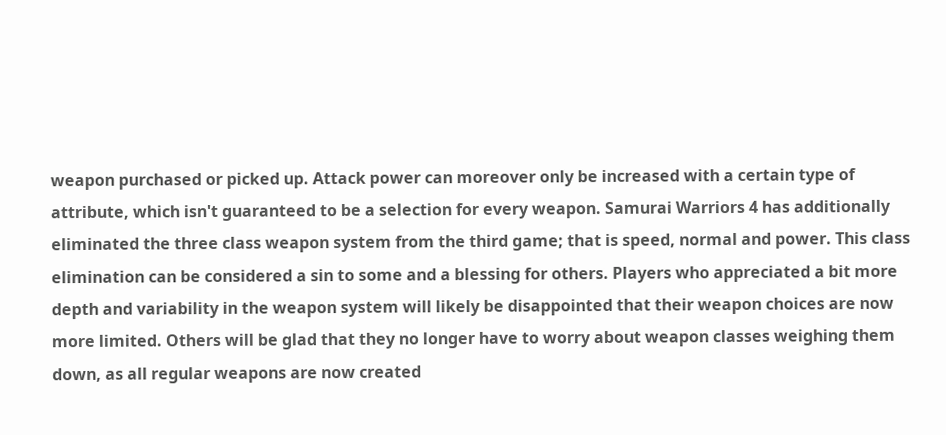weapon purchased or picked up. Attack power can moreover only be increased with a certain type of attribute, which isn't guaranteed to be a selection for every weapon. Samurai Warriors 4 has additionally eliminated the three class weapon system from the third game; that is speed, normal and power. This class elimination can be considered a sin to some and a blessing for others. Players who appreciated a bit more depth and variability in the weapon system will likely be disappointed that their weapon choices are now more limited. Others will be glad that they no longer have to worry about weapon classes weighing them down, as all regular weapons are now created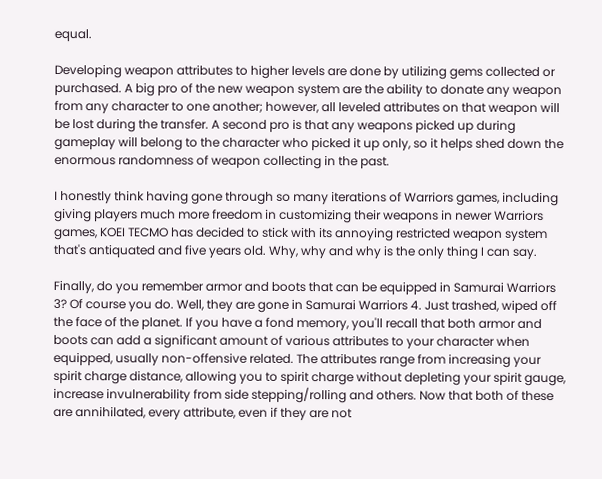equal.

Developing weapon attributes to higher levels are done by utilizing gems collected or purchased. A big pro of the new weapon system are the ability to donate any weapon from any character to one another; however, all leveled attributes on that weapon will be lost during the transfer. A second pro is that any weapons picked up during gameplay will belong to the character who picked it up only, so it helps shed down the enormous randomness of weapon collecting in the past.

I honestly think having gone through so many iterations of Warriors games, including giving players much more freedom in customizing their weapons in newer Warriors games, KOEI TECMO has decided to stick with its annoying restricted weapon system that's antiquated and five years old. Why, why and why is the only thing I can say.

Finally, do you remember armor and boots that can be equipped in Samurai Warriors 3? Of course you do. Well, they are gone in Samurai Warriors 4. Just trashed, wiped off the face of the planet. If you have a fond memory, you'll recall that both armor and boots can add a significant amount of various attributes to your character when equipped, usually non-offensive related. The attributes range from increasing your spirit charge distance, allowing you to spirit charge without depleting your spirit gauge, increase invulnerability from side stepping/rolling and others. Now that both of these are annihilated, every attribute, even if they are not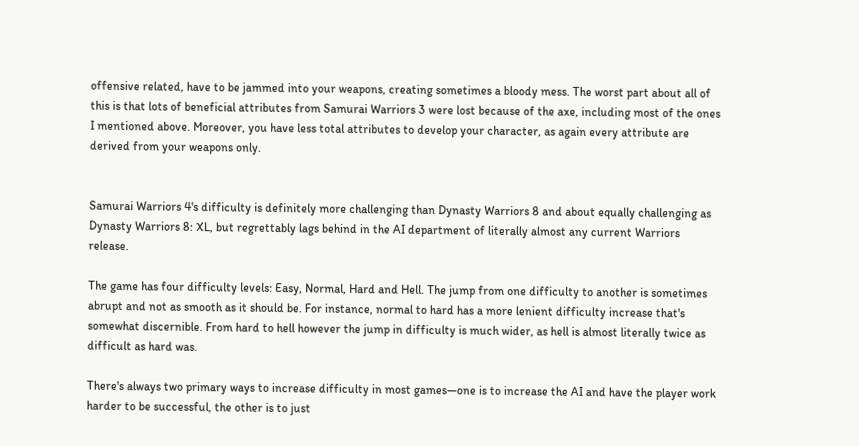offensive related, have to be jammed into your weapons, creating sometimes a bloody mess. The worst part about all of this is that lots of beneficial attributes from Samurai Warriors 3 were lost because of the axe, including most of the ones I mentioned above. Moreover, you have less total attributes to develop your character, as again every attribute are derived from your weapons only.


Samurai Warriors 4's difficulty is definitely more challenging than Dynasty Warriors 8 and about equally challenging as Dynasty Warriors 8: XL, but regrettably lags behind in the AI department of literally almost any current Warriors release.

The game has four difficulty levels: Easy, Normal, Hard and Hell. The jump from one difficulty to another is sometimes abrupt and not as smooth as it should be. For instance, normal to hard has a more lenient difficulty increase that's somewhat discernible. From hard to hell however the jump in difficulty is much wider, as hell is almost literally twice as difficult as hard was.

There's always two primary ways to increase difficulty in most games—one is to increase the AI and have the player work harder to be successful, the other is to just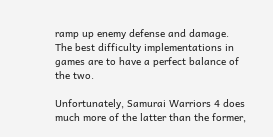ramp up enemy defense and damage. The best difficulty implementations in games are to have a perfect balance of the two.

Unfortunately, Samurai Warriors 4 does much more of the latter than the former,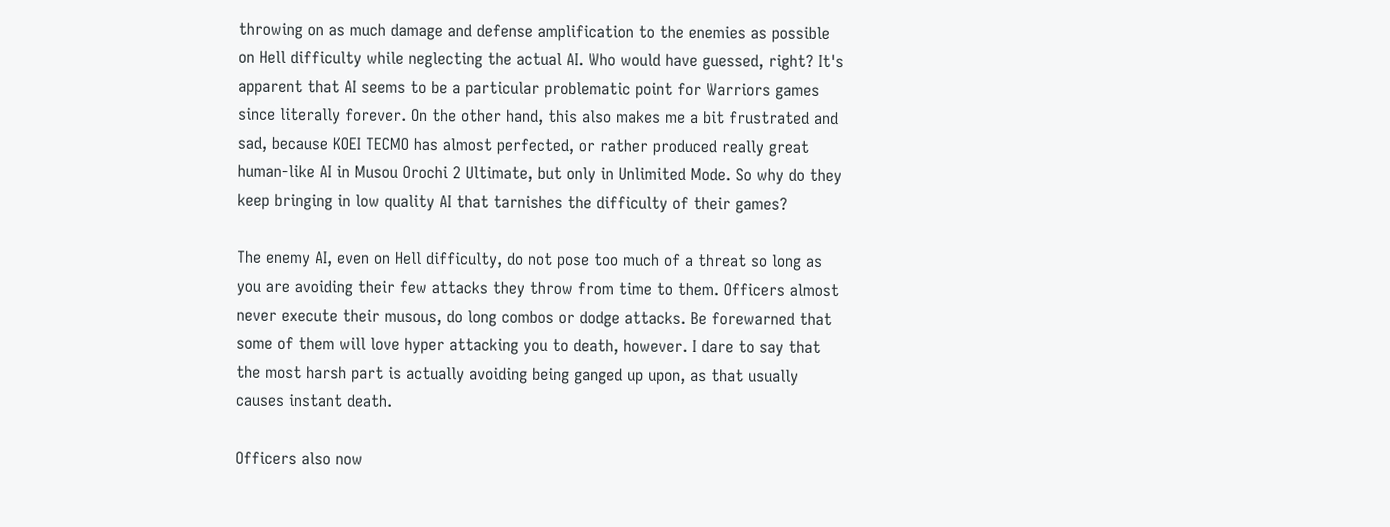throwing on as much damage and defense amplification to the enemies as possible on Hell difficulty while neglecting the actual AI. Who would have guessed, right? It's apparent that AI seems to be a particular problematic point for Warriors games since literally forever. On the other hand, this also makes me a bit frustrated and sad, because KOEI TECMO has almost perfected, or rather produced really great human-like AI in Musou Orochi 2 Ultimate, but only in Unlimited Mode. So why do they keep bringing in low quality AI that tarnishes the difficulty of their games?

The enemy AI, even on Hell difficulty, do not pose too much of a threat so long as you are avoiding their few attacks they throw from time to them. Officers almost never execute their musous, do long combos or dodge attacks. Be forewarned that some of them will love hyper attacking you to death, however. I dare to say that the most harsh part is actually avoiding being ganged up upon, as that usually causes instant death.

Officers also now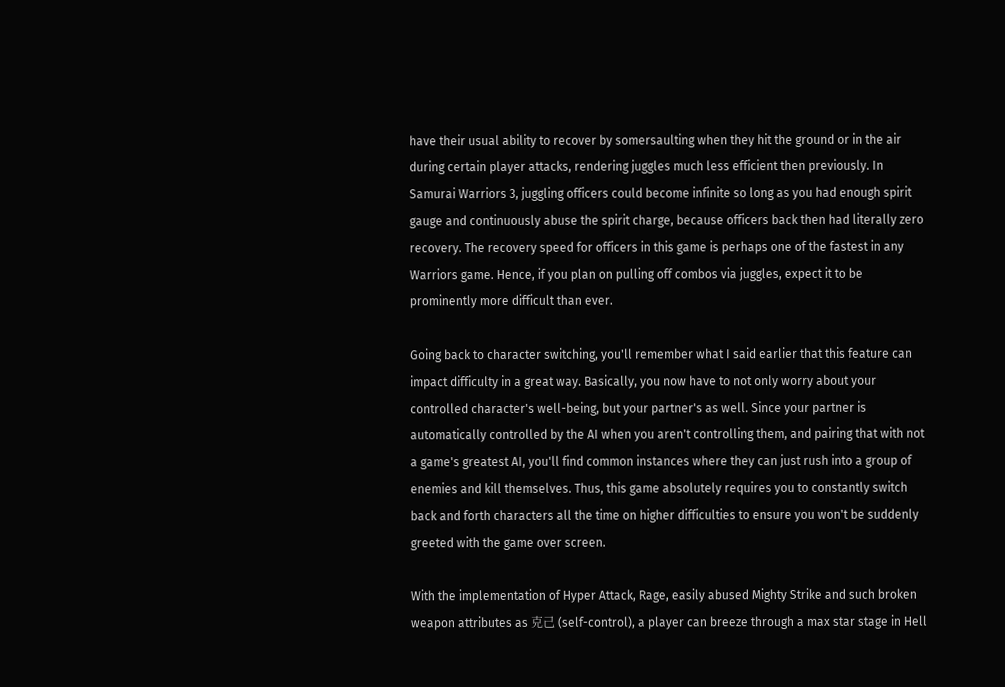have their usual ability to recover by somersaulting when they hit the ground or in the air during certain player attacks, rendering juggles much less efficient then previously. In Samurai Warriors 3, juggling officers could become infinite so long as you had enough spirit gauge and continuously abuse the spirit charge, because officers back then had literally zero recovery. The recovery speed for officers in this game is perhaps one of the fastest in any Warriors game. Hence, if you plan on pulling off combos via juggles, expect it to be prominently more difficult than ever.

Going back to character switching, you'll remember what I said earlier that this feature can impact difficulty in a great way. Basically, you now have to not only worry about your controlled character's well-being, but your partner's as well. Since your partner is automatically controlled by the AI when you aren't controlling them, and pairing that with not a game's greatest AI, you'll find common instances where they can just rush into a group of enemies and kill themselves. Thus, this game absolutely requires you to constantly switch back and forth characters all the time on higher difficulties to ensure you won't be suddenly greeted with the game over screen.

With the implementation of Hyper Attack, Rage, easily abused Mighty Strike and such broken weapon attributes as 克己 (self-control), a player can breeze through a max star stage in Hell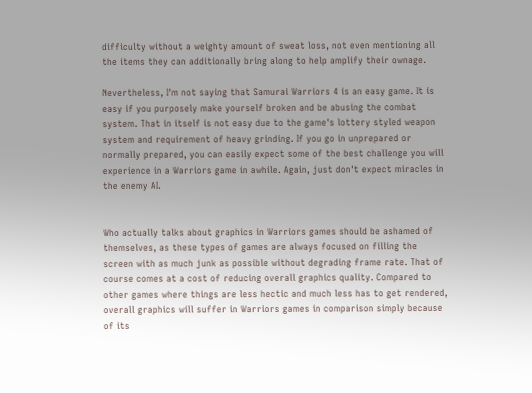difficulty without a weighty amount of sweat loss, not even mentioning all the items they can additionally bring along to help amplify their ownage.

Nevertheless, I'm not saying that Samurai Warriors 4 is an easy game. It is easy if you purposely make yourself broken and be abusing the combat system. That in itself is not easy due to the game's lottery styled weapon system and requirement of heavy grinding. If you go in unprepared or normally prepared, you can easily expect some of the best challenge you will experience in a Warriors game in awhile. Again, just don't expect miracles in the enemy AI.


Who actually talks about graphics in Warriors games should be ashamed of themselves, as these types of games are always focused on filling the screen with as much junk as possible without degrading frame rate. That of course comes at a cost of reducing overall graphics quality. Compared to other games where things are less hectic and much less has to get rendered, overall graphics will suffer in Warriors games in comparison simply because of its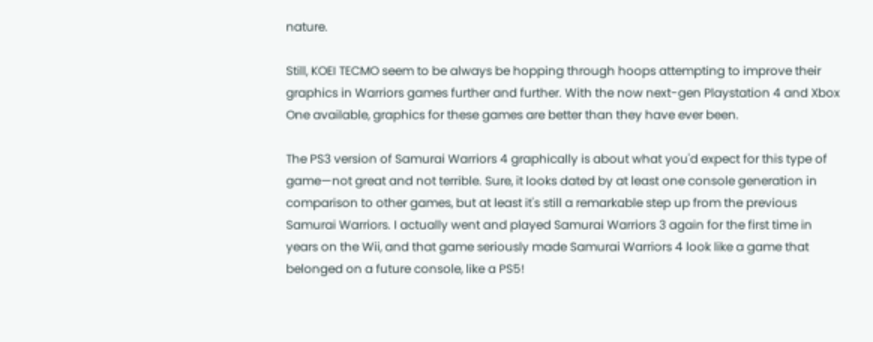nature.

Still, KOEI TECMO seem to be always be hopping through hoops attempting to improve their graphics in Warriors games further and further. With the now next-gen Playstation 4 and Xbox One available, graphics for these games are better than they have ever been.

The PS3 version of Samurai Warriors 4 graphically is about what you'd expect for this type of game—not great and not terrible. Sure, it looks dated by at least one console generation in comparison to other games, but at least it's still a remarkable step up from the previous Samurai Warriors. I actually went and played Samurai Warriors 3 again for the first time in years on the Wii, and that game seriously made Samurai Warriors 4 look like a game that belonged on a future console, like a PS5!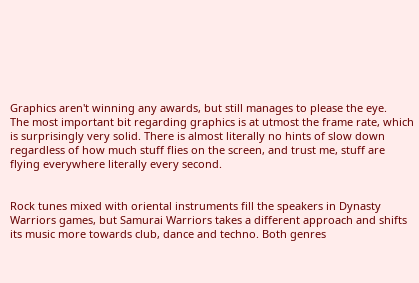Graphics aren't winning any awards, but still manages to please the eye.
The most important bit regarding graphics is at utmost the frame rate, which is surprisingly very solid. There is almost literally no hints of slow down regardless of how much stuff flies on the screen, and trust me, stuff are flying everywhere literally every second.


Rock tunes mixed with oriental instruments fill the speakers in Dynasty Warriors games, but Samurai Warriors takes a different approach and shifts its music more towards club, dance and techno. Both genres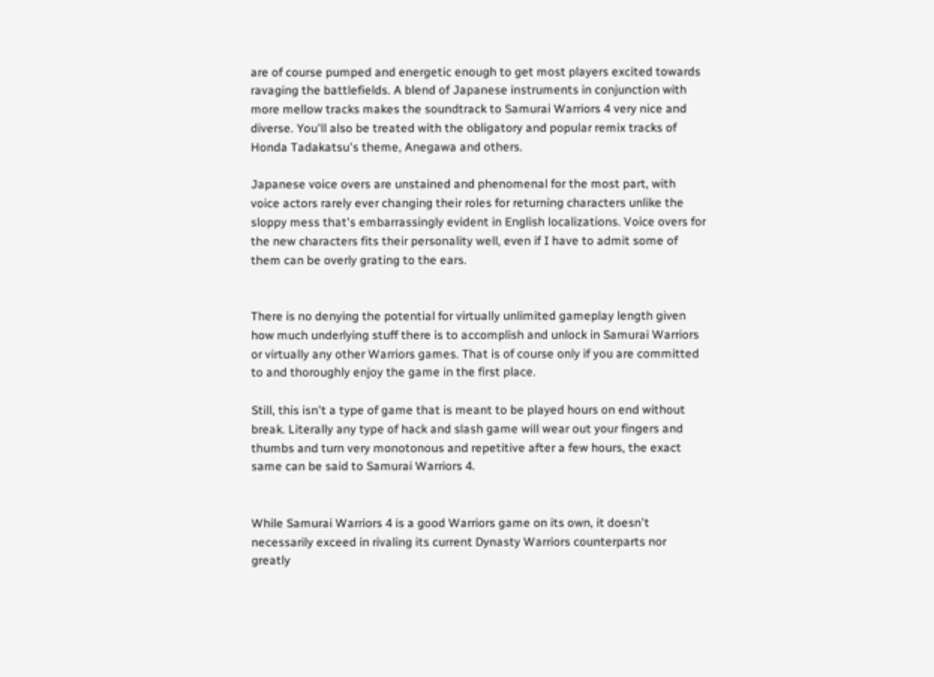are of course pumped and energetic enough to get most players excited towards ravaging the battlefields. A blend of Japanese instruments in conjunction with more mellow tracks makes the soundtrack to Samurai Warriors 4 very nice and diverse. You'll also be treated with the obligatory and popular remix tracks of Honda Tadakatsu's theme, Anegawa and others.

Japanese voice overs are unstained and phenomenal for the most part, with voice actors rarely ever changing their roles for returning characters unlike the sloppy mess that's embarrassingly evident in English localizations. Voice overs for the new characters fits their personality well, even if I have to admit some of them can be overly grating to the ears.


There is no denying the potential for virtually unlimited gameplay length given how much underlying stuff there is to accomplish and unlock in Samurai Warriors or virtually any other Warriors games. That is of course only if you are committed to and thoroughly enjoy the game in the first place.

Still, this isn't a type of game that is meant to be played hours on end without break. Literally any type of hack and slash game will wear out your fingers and thumbs and turn very monotonous and repetitive after a few hours, the exact same can be said to Samurai Warriors 4.


While Samurai Warriors 4 is a good Warriors game on its own, it doesn't necessarily exceed in rivaling its current Dynasty Warriors counterparts nor greatly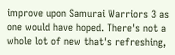improve upon Samurai Warriors 3 as one would have hoped. There's not a whole lot of new that's refreshing,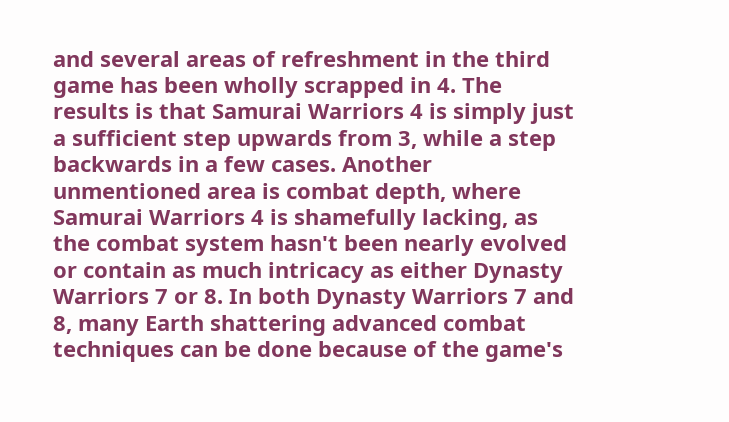and several areas of refreshment in the third game has been wholly scrapped in 4. The results is that Samurai Warriors 4 is simply just a sufficient step upwards from 3, while a step backwards in a few cases. Another unmentioned area is combat depth, where Samurai Warriors 4 is shamefully lacking, as the combat system hasn't been nearly evolved or contain as much intricacy as either Dynasty Warriors 7 or 8. In both Dynasty Warriors 7 and 8, many Earth shattering advanced combat techniques can be done because of the game's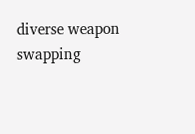diverse weapon swapping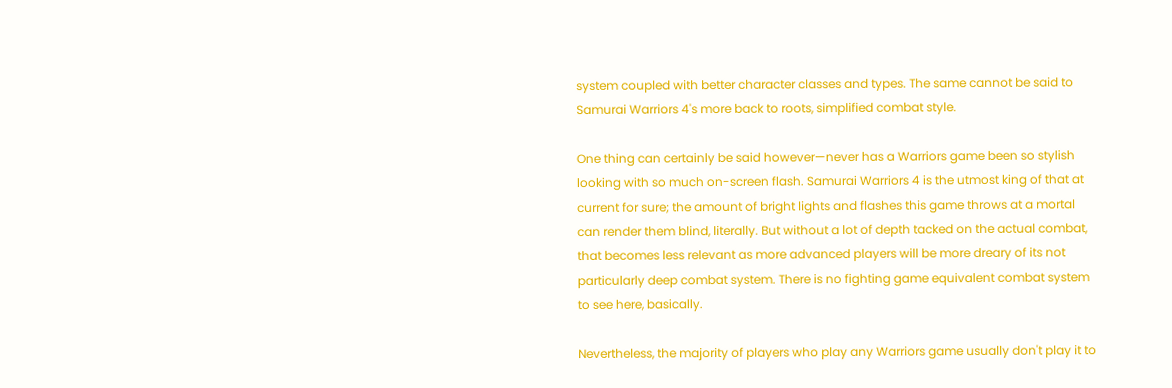system coupled with better character classes and types. The same cannot be said to Samurai Warriors 4's more back to roots, simplified combat style.

One thing can certainly be said however—never has a Warriors game been so stylish looking with so much on-screen flash. Samurai Warriors 4 is the utmost king of that at current for sure; the amount of bright lights and flashes this game throws at a mortal can render them blind, literally. But without a lot of depth tacked on the actual combat, that becomes less relevant as more advanced players will be more dreary of its not particularly deep combat system. There is no fighting game equivalent combat system to see here, basically.

Nevertheless, the majority of players who play any Warriors game usually don't play it to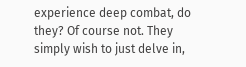experience deep combat, do they? Of course not. They simply wish to just delve in,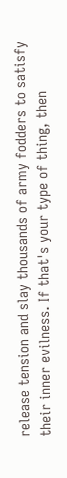release tension and slay thousands of army fodders to satisfy their inner evilness. If that's your type of thing, then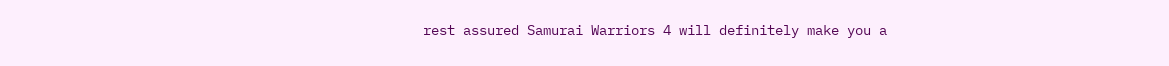rest assured Samurai Warriors 4 will definitely make you a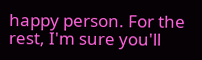happy person. For the rest, I'm sure you'll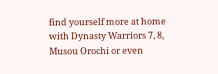find yourself more at home with Dynasty Warriors 7, 8, Musou Orochi or even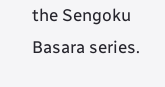the Sengoku Basara series.